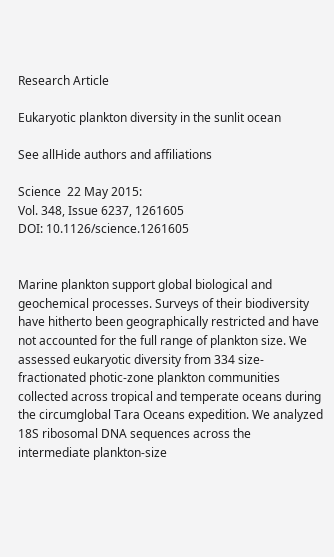Research Article

Eukaryotic plankton diversity in the sunlit ocean

See allHide authors and affiliations

Science  22 May 2015:
Vol. 348, Issue 6237, 1261605
DOI: 10.1126/science.1261605


Marine plankton support global biological and geochemical processes. Surveys of their biodiversity have hitherto been geographically restricted and have not accounted for the full range of plankton size. We assessed eukaryotic diversity from 334 size-fractionated photic-zone plankton communities collected across tropical and temperate oceans during the circumglobal Tara Oceans expedition. We analyzed 18S ribosomal DNA sequences across the intermediate plankton-size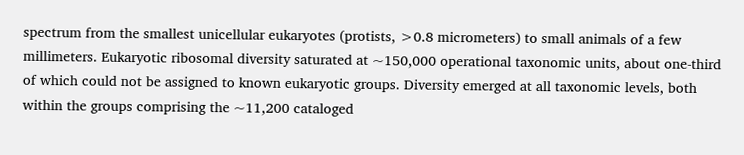spectrum from the smallest unicellular eukaryotes (protists, >0.8 micrometers) to small animals of a few millimeters. Eukaryotic ribosomal diversity saturated at ~150,000 operational taxonomic units, about one-third of which could not be assigned to known eukaryotic groups. Diversity emerged at all taxonomic levels, both within the groups comprising the ~11,200 cataloged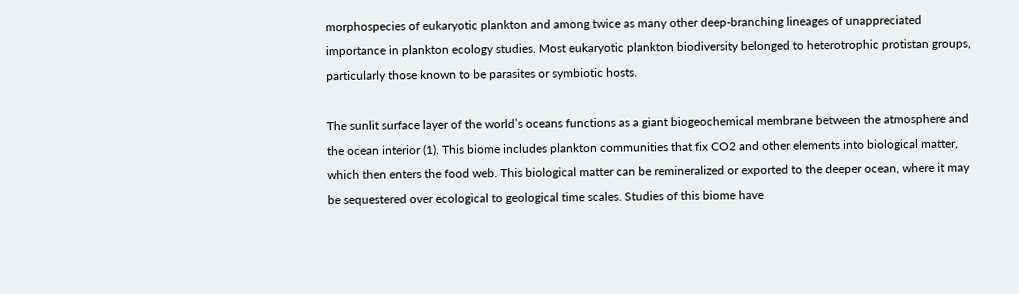morphospecies of eukaryotic plankton and among twice as many other deep-branching lineages of unappreciated importance in plankton ecology studies. Most eukaryotic plankton biodiversity belonged to heterotrophic protistan groups, particularly those known to be parasites or symbiotic hosts.

The sunlit surface layer of the world’s oceans functions as a giant biogeochemical membrane between the atmosphere and the ocean interior (1). This biome includes plankton communities that fix CO2 and other elements into biological matter, which then enters the food web. This biological matter can be remineralized or exported to the deeper ocean, where it may be sequestered over ecological to geological time scales. Studies of this biome have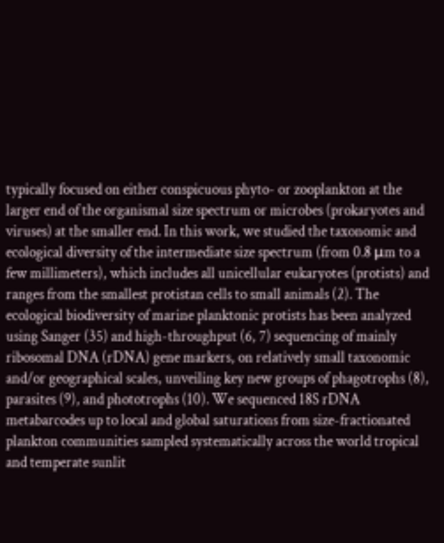typically focused on either conspicuous phyto- or zooplankton at the larger end of the organismal size spectrum or microbes (prokaryotes and viruses) at the smaller end. In this work, we studied the taxonomic and ecological diversity of the intermediate size spectrum (from 0.8 μm to a few millimeters), which includes all unicellular eukaryotes (protists) and ranges from the smallest protistan cells to small animals (2). The ecological biodiversity of marine planktonic protists has been analyzed using Sanger (35) and high-throughput (6, 7) sequencing of mainly ribosomal DNA (rDNA) gene markers, on relatively small taxonomic and/or geographical scales, unveiling key new groups of phagotrophs (8), parasites (9), and phototrophs (10). We sequenced 18S rDNA metabarcodes up to local and global saturations from size-fractionated plankton communities sampled systematically across the world tropical and temperate sunlit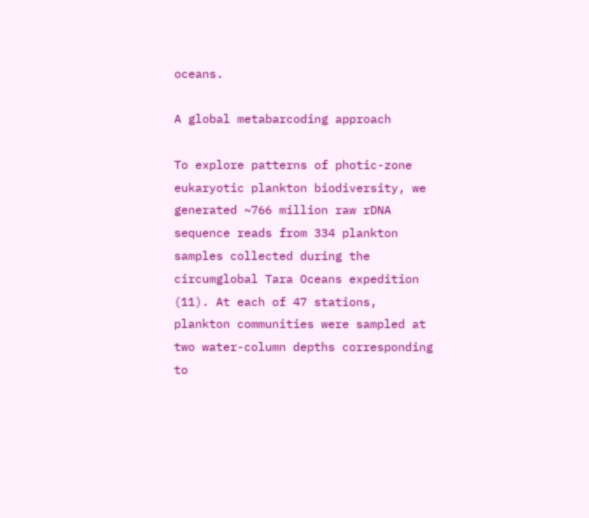oceans.

A global metabarcoding approach

To explore patterns of photic-zone eukaryotic plankton biodiversity, we generated ~766 million raw rDNA sequence reads from 334 plankton samples collected during the circumglobal Tara Oceans expedition (11). At each of 47 stations, plankton communities were sampled at two water-column depths corresponding to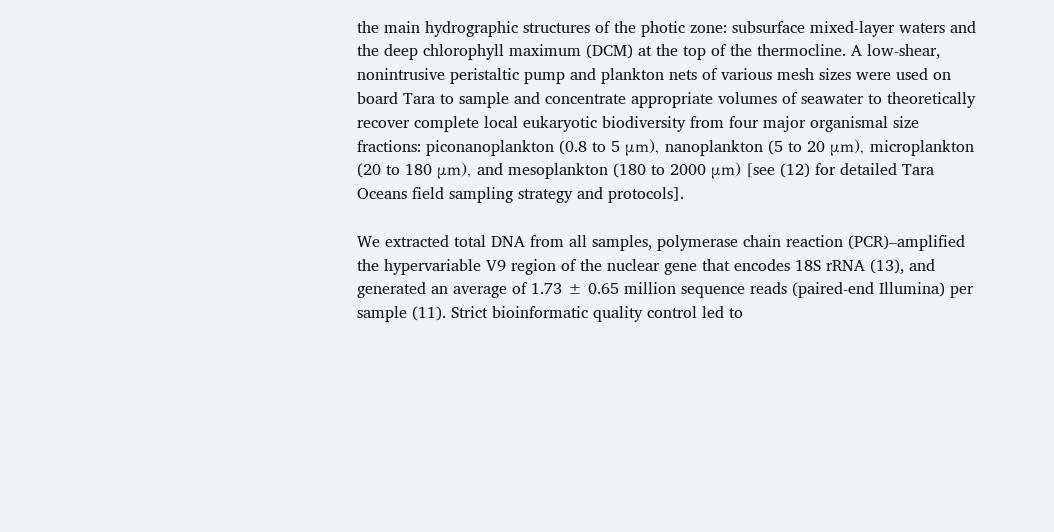the main hydrographic structures of the photic zone: subsurface mixed-layer waters and the deep chlorophyll maximum (DCM) at the top of the thermocline. A low-shear, nonintrusive peristaltic pump and plankton nets of various mesh sizes were used on board Tara to sample and concentrate appropriate volumes of seawater to theoretically recover complete local eukaryotic biodiversity from four major organismal size fractions: piconanoplankton (0.8 to 5 μm), nanoplankton (5 to 20 μm), microplankton (20 to 180 μm), and mesoplankton (180 to 2000 μm) [see (12) for detailed Tara Oceans field sampling strategy and protocols].

We extracted total DNA from all samples, polymerase chain reaction (PCR)–amplified the hypervariable V9 region of the nuclear gene that encodes 18S rRNA (13), and generated an average of 1.73 ± 0.65 million sequence reads (paired-end Illumina) per sample (11). Strict bioinformatic quality control led to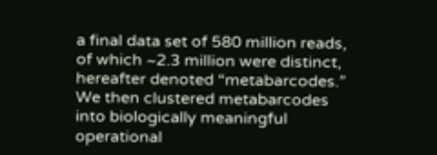a final data set of 580 million reads, of which ~2.3 million were distinct, hereafter denoted “metabarcodes.” We then clustered metabarcodes into biologically meaningful operational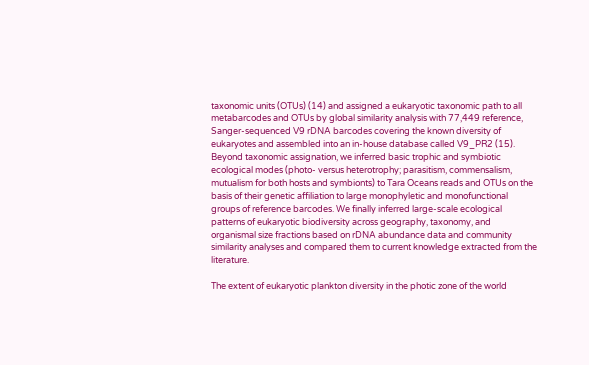taxonomic units (OTUs) (14) and assigned a eukaryotic taxonomic path to all metabarcodes and OTUs by global similarity analysis with 77,449 reference, Sanger-sequenced V9 rDNA barcodes covering the known diversity of eukaryotes and assembled into an in-house database called V9_PR2 (15). Beyond taxonomic assignation, we inferred basic trophic and symbiotic ecological modes (photo- versus heterotrophy; parasitism, commensalism, mutualism for both hosts and symbionts) to Tara Oceans reads and OTUs on the basis of their genetic affiliation to large monophyletic and monofunctional groups of reference barcodes. We finally inferred large-scale ecological patterns of eukaryotic biodiversity across geography, taxonomy, and organismal size fractions based on rDNA abundance data and community similarity analyses and compared them to current knowledge extracted from the literature.

The extent of eukaryotic plankton diversity in the photic zone of the world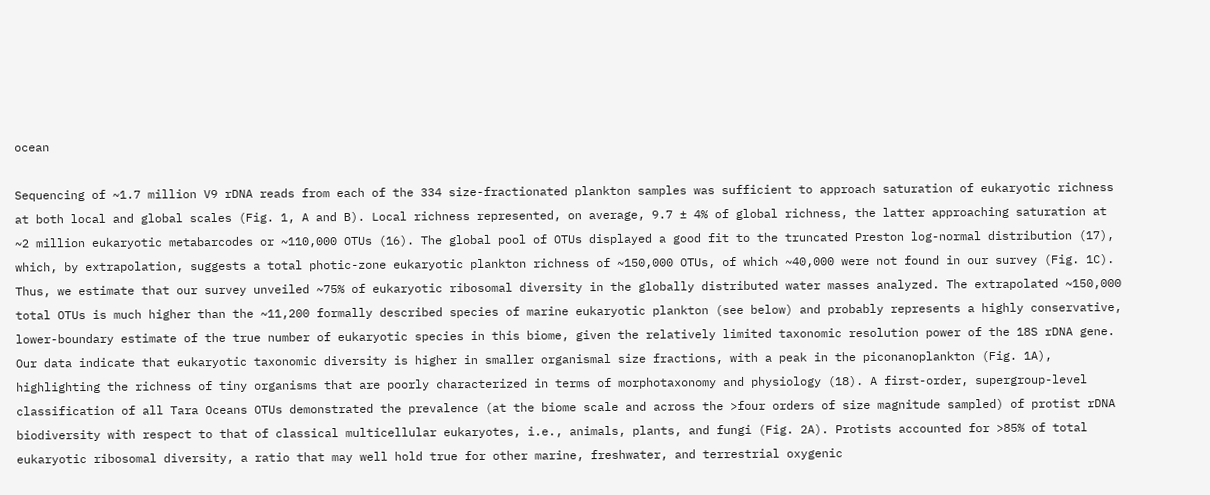ocean

Sequencing of ~1.7 million V9 rDNA reads from each of the 334 size-fractionated plankton samples was sufficient to approach saturation of eukaryotic richness at both local and global scales (Fig. 1, A and B). Local richness represented, on average, 9.7 ± 4% of global richness, the latter approaching saturation at ~2 million eukaryotic metabarcodes or ~110,000 OTUs (16). The global pool of OTUs displayed a good fit to the truncated Preston log-normal distribution (17), which, by extrapolation, suggests a total photic-zone eukaryotic plankton richness of ~150,000 OTUs, of which ~40,000 were not found in our survey (Fig. 1C). Thus, we estimate that our survey unveiled ~75% of eukaryotic ribosomal diversity in the globally distributed water masses analyzed. The extrapolated ~150,000 total OTUs is much higher than the ~11,200 formally described species of marine eukaryotic plankton (see below) and probably represents a highly conservative, lower-boundary estimate of the true number of eukaryotic species in this biome, given the relatively limited taxonomic resolution power of the 18S rDNA gene. Our data indicate that eukaryotic taxonomic diversity is higher in smaller organismal size fractions, with a peak in the piconanoplankton (Fig. 1A), highlighting the richness of tiny organisms that are poorly characterized in terms of morphotaxonomy and physiology (18). A first-order, supergroup-level classification of all Tara Oceans OTUs demonstrated the prevalence (at the biome scale and across the >four orders of size magnitude sampled) of protist rDNA biodiversity with respect to that of classical multicellular eukaryotes, i.e., animals, plants, and fungi (Fig. 2A). Protists accounted for >85% of total eukaryotic ribosomal diversity, a ratio that may well hold true for other marine, freshwater, and terrestrial oxygenic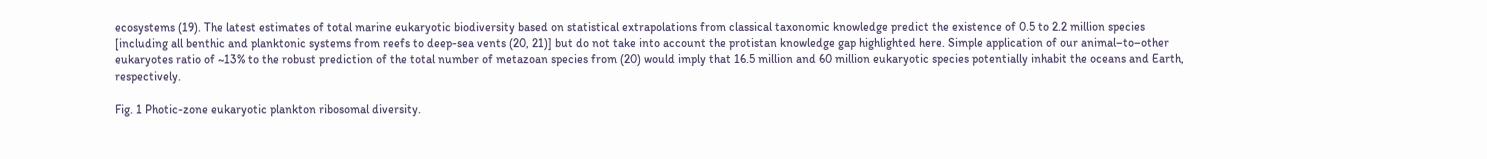ecosystems (19). The latest estimates of total marine eukaryotic biodiversity based on statistical extrapolations from classical taxonomic knowledge predict the existence of 0.5 to 2.2 million species [including all benthic and planktonic systems from reefs to deep-sea vents (20, 21)] but do not take into account the protistan knowledge gap highlighted here. Simple application of our animal–to–other eukaryotes ratio of ~13% to the robust prediction of the total number of metazoan species from (20) would imply that 16.5 million and 60 million eukaryotic species potentially inhabit the oceans and Earth, respectively.

Fig. 1 Photic-zone eukaryotic plankton ribosomal diversity.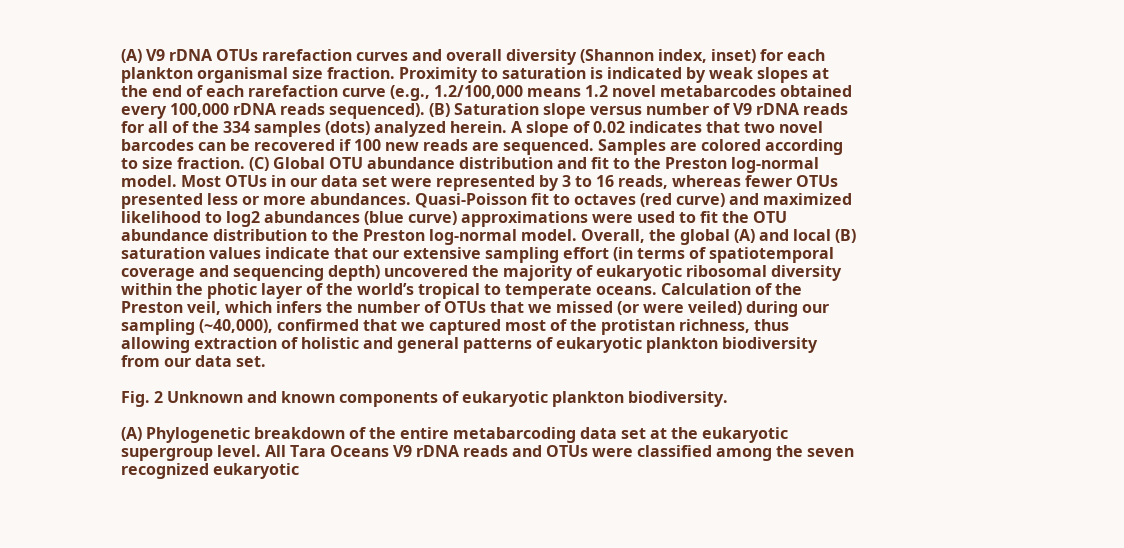(A) V9 rDNA OTUs rarefaction curves and overall diversity (Shannon index, inset) for each plankton organismal size fraction. Proximity to saturation is indicated by weak slopes at the end of each rarefaction curve (e.g., 1.2/100,000 means 1.2 novel metabarcodes obtained every 100,000 rDNA reads sequenced). (B) Saturation slope versus number of V9 rDNA reads for all of the 334 samples (dots) analyzed herein. A slope of 0.02 indicates that two novel barcodes can be recovered if 100 new reads are sequenced. Samples are colored according to size fraction. (C) Global OTU abundance distribution and fit to the Preston log-normal model. Most OTUs in our data set were represented by 3 to 16 reads, whereas fewer OTUs presented less or more abundances. Quasi-Poisson fit to octaves (red curve) and maximized likelihood to log2 abundances (blue curve) approximations were used to fit the OTU abundance distribution to the Preston log-normal model. Overall, the global (A) and local (B) saturation values indicate that our extensive sampling effort (in terms of spatiotemporal coverage and sequencing depth) uncovered the majority of eukaryotic ribosomal diversity within the photic layer of the world’s tropical to temperate oceans. Calculation of the Preston veil, which infers the number of OTUs that we missed (or were veiled) during our sampling (~40,000), confirmed that we captured most of the protistan richness, thus allowing extraction of holistic and general patterns of eukaryotic plankton biodiversity from our data set.

Fig. 2 Unknown and known components of eukaryotic plankton biodiversity.

(A) Phylogenetic breakdown of the entire metabarcoding data set at the eukaryotic supergroup level. All Tara Oceans V9 rDNA reads and OTUs were classified among the seven recognized eukaryotic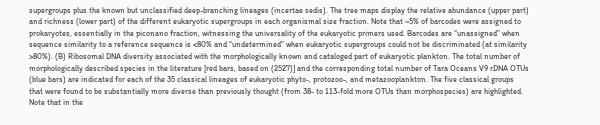supergroups plus the known but unclassified deep-branching lineages (incertae sedis). The tree maps display the relative abundance (upper part) and richness (lower part) of the different eukaryotic supergroups in each organismal size fraction. Note that ~5% of barcodes were assigned to prokaryotes, essentially in the piconano fraction, witnessing the universality of the eukaryotic primers used. Barcodes are “unassigned” when sequence similarity to a reference sequence is <80% and “undetermined” when eukaryotic supergroups could not be discriminated (at similarity >80%). (B) Ribosomal DNA diversity associated with the morphologically known and cataloged part of eukaryotic plankton. The total number of morphologically described species in the literature [red bars, based on (2527)] and the corresponding total number of Tara Oceans V9 rDNA OTUs (blue bars) are indicated for each of the 35 classical lineages of eukaryotic phyto-, protozoo-, and metazooplankton. The five classical groups that were found to be substantially more diverse than previously thought (from 38- to 113-fold more OTUs than morphospecies) are highlighted. Note that in the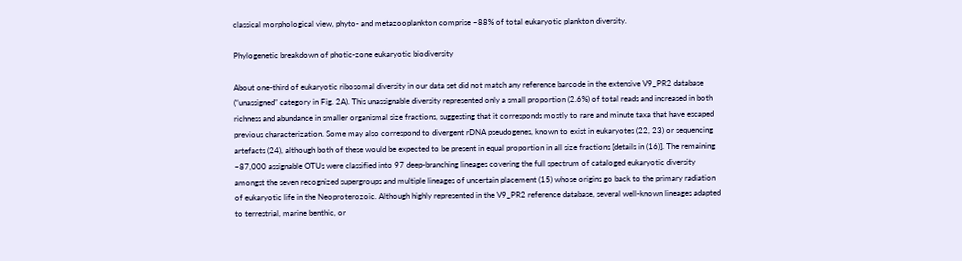classical morphological view, phyto- and metazooplankton comprise ~88% of total eukaryotic plankton diversity.

Phylogenetic breakdown of photic-zone eukaryotic biodiversity

About one-third of eukaryotic ribosomal diversity in our data set did not match any reference barcode in the extensive V9_PR2 database (“unassigned” category in Fig. 2A). This unassignable diversity represented only a small proportion (2.6%) of total reads and increased in both richness and abundance in smaller organismal size fractions, suggesting that it corresponds mostly to rare and minute taxa that have escaped previous characterization. Some may also correspond to divergent rDNA pseudogenes, known to exist in eukaryotes (22, 23) or sequencing artefacts (24), although both of these would be expected to be present in equal proportion in all size fractions [details in (16)]. The remaining ~87,000 assignable OTUs were classified into 97 deep-branching lineages covering the full spectrum of cataloged eukaryotic diversity amongst the seven recognized supergroups and multiple lineages of uncertain placement (15) whose origins go back to the primary radiation of eukaryotic life in the Neoproterozoic. Although highly represented in the V9_PR2 reference database, several well-known lineages adapted to terrestrial, marine benthic, or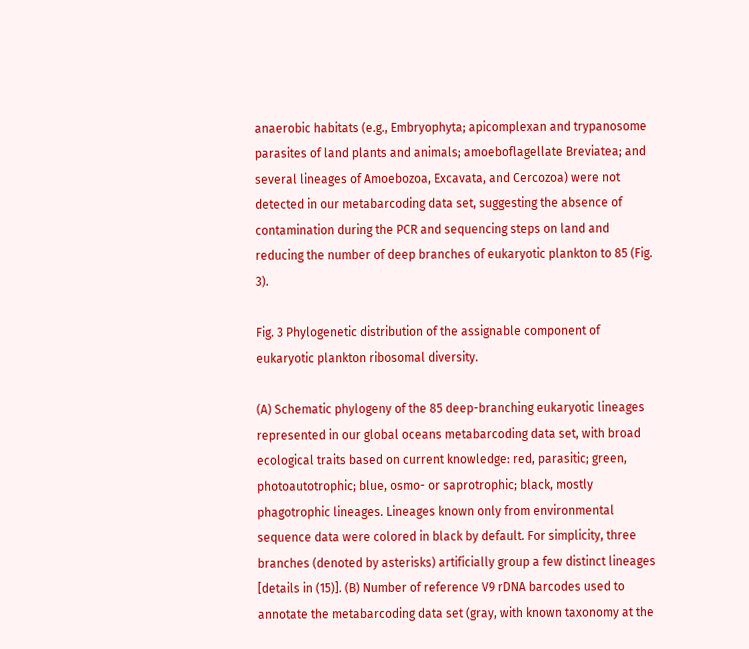anaerobic habitats (e.g., Embryophyta; apicomplexan and trypanosome parasites of land plants and animals; amoeboflagellate Breviatea; and several lineages of Amoebozoa, Excavata, and Cercozoa) were not detected in our metabarcoding data set, suggesting the absence of contamination during the PCR and sequencing steps on land and reducing the number of deep branches of eukaryotic plankton to 85 (Fig. 3).

Fig. 3 Phylogenetic distribution of the assignable component of eukaryotic plankton ribosomal diversity.

(A) Schematic phylogeny of the 85 deep-branching eukaryotic lineages represented in our global oceans metabarcoding data set, with broad ecological traits based on current knowledge: red, parasitic; green, photoautotrophic; blue, osmo- or saprotrophic; black, mostly phagotrophic lineages. Lineages known only from environmental sequence data were colored in black by default. For simplicity, three branches (denoted by asterisks) artificially group a few distinct lineages [details in (15)]. (B) Number of reference V9 rDNA barcodes used to annotate the metabarcoding data set (gray, with known taxonomy at the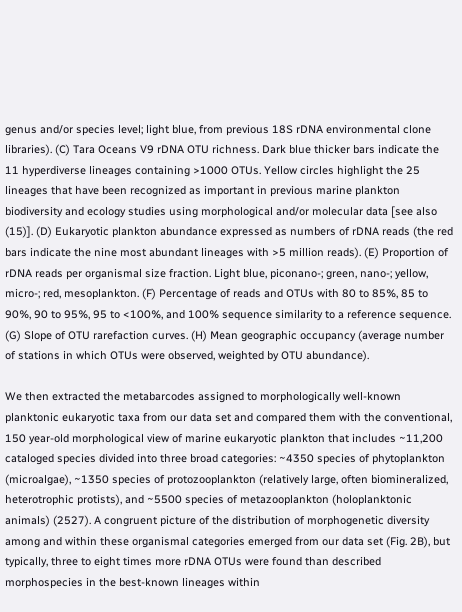genus and/or species level; light blue, from previous 18S rDNA environmental clone libraries). (C) Tara Oceans V9 rDNA OTU richness. Dark blue thicker bars indicate the 11 hyperdiverse lineages containing >1000 OTUs. Yellow circles highlight the 25 lineages that have been recognized as important in previous marine plankton biodiversity and ecology studies using morphological and/or molecular data [see also (15)]. (D) Eukaryotic plankton abundance expressed as numbers of rDNA reads (the red bars indicate the nine most abundant lineages with >5 million reads). (E) Proportion of rDNA reads per organismal size fraction. Light blue, piconano-; green, nano-; yellow, micro-; red, mesoplankton. (F) Percentage of reads and OTUs with 80 to 85%, 85 to 90%, 90 to 95%, 95 to <100%, and 100% sequence similarity to a reference sequence. (G) Slope of OTU rarefaction curves. (H) Mean geographic occupancy (average number of stations in which OTUs were observed, weighted by OTU abundance).

We then extracted the metabarcodes assigned to morphologically well-known planktonic eukaryotic taxa from our data set and compared them with the conventional, 150 year-old morphological view of marine eukaryotic plankton that includes ~11,200 cataloged species divided into three broad categories: ~4350 species of phytoplankton (microalgae), ~1350 species of protozooplankton (relatively large, often biomineralized, heterotrophic protists), and ~5500 species of metazooplankton (holoplanktonic animals) (2527). A congruent picture of the distribution of morphogenetic diversity among and within these organismal categories emerged from our data set (Fig. 2B), but typically, three to eight times more rDNA OTUs were found than described morphospecies in the best-known lineages within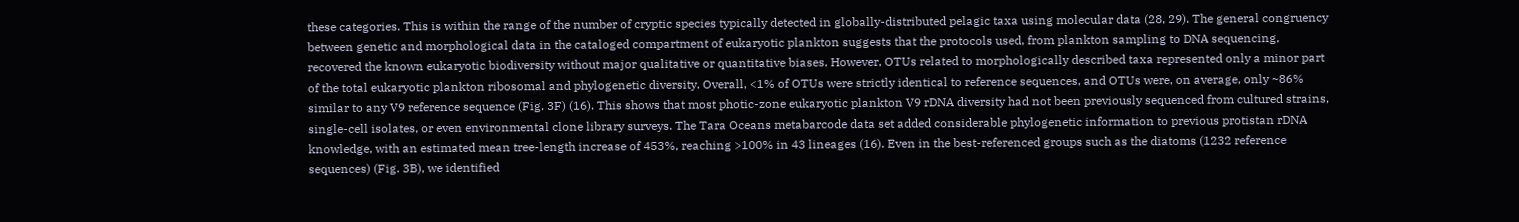these categories. This is within the range of the number of cryptic species typically detected in globally-distributed pelagic taxa using molecular data (28, 29). The general congruency between genetic and morphological data in the cataloged compartment of eukaryotic plankton suggests that the protocols used, from plankton sampling to DNA sequencing, recovered the known eukaryotic biodiversity without major qualitative or quantitative biases. However, OTUs related to morphologically described taxa represented only a minor part of the total eukaryotic plankton ribosomal and phylogenetic diversity. Overall, <1% of OTUs were strictly identical to reference sequences, and OTUs were, on average, only ~86% similar to any V9 reference sequence (Fig. 3F) (16). This shows that most photic-zone eukaryotic plankton V9 rDNA diversity had not been previously sequenced from cultured strains, single-cell isolates, or even environmental clone library surveys. The Tara Oceans metabarcode data set added considerable phylogenetic information to previous protistan rDNA knowledge, with an estimated mean tree-length increase of 453%, reaching >100% in 43 lineages (16). Even in the best-referenced groups such as the diatoms (1232 reference sequences) (Fig. 3B), we identified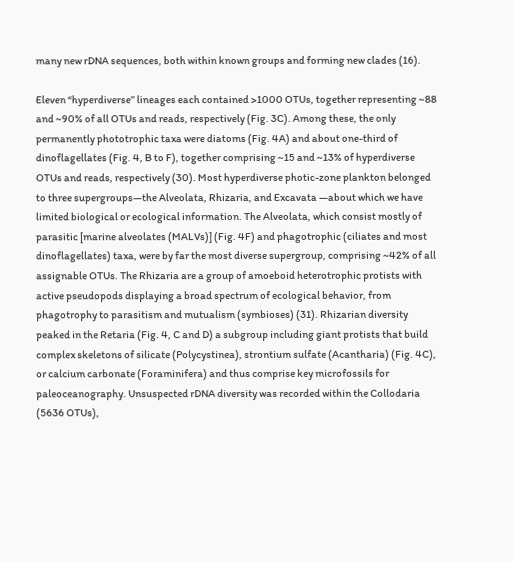many new rDNA sequences, both within known groups and forming new clades (16).

Eleven “hyperdiverse” lineages each contained >1000 OTUs, together representing ~88 and ~90% of all OTUs and reads, respectively (Fig. 3C). Among these, the only permanently phototrophic taxa were diatoms (Fig. 4A) and about one-third of dinoflagellates (Fig. 4, B to F), together comprising ~15 and ~13% of hyperdiverse OTUs and reads, respectively (30). Most hyperdiverse photic-zone plankton belonged to three supergroups—the Alveolata, Rhizaria, and Excavata —about which we have limited biological or ecological information. The Alveolata, which consist mostly of parasitic [marine alveolates (MALVs)] (Fig. 4F) and phagotrophic (ciliates and most dinoflagellates) taxa, were by far the most diverse supergroup, comprising ~42% of all assignable OTUs. The Rhizaria are a group of amoeboid heterotrophic protists with active pseudopods displaying a broad spectrum of ecological behavior, from phagotrophy to parasitism and mutualism (symbioses) (31). Rhizarian diversity peaked in the Retaria (Fig. 4, C and D) a subgroup including giant protists that build complex skeletons of silicate (Polycystinea), strontium sulfate (Acantharia) (Fig. 4C), or calcium carbonate (Foraminifera) and thus comprise key microfossils for paleoceanography. Unsuspected rDNA diversity was recorded within the Collodaria (5636 OTUs),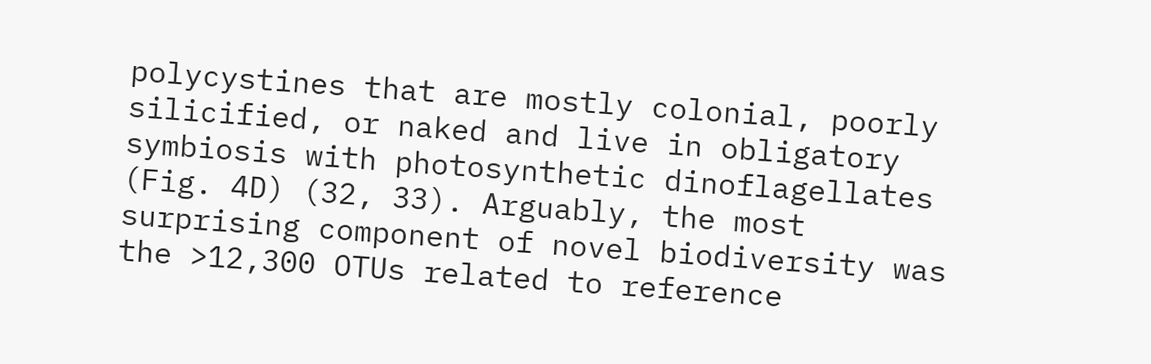polycystines that are mostly colonial, poorly silicified, or naked and live in obligatory symbiosis with photosynthetic dinoflagellates (Fig. 4D) (32, 33). Arguably, the most surprising component of novel biodiversity was the >12,300 OTUs related to reference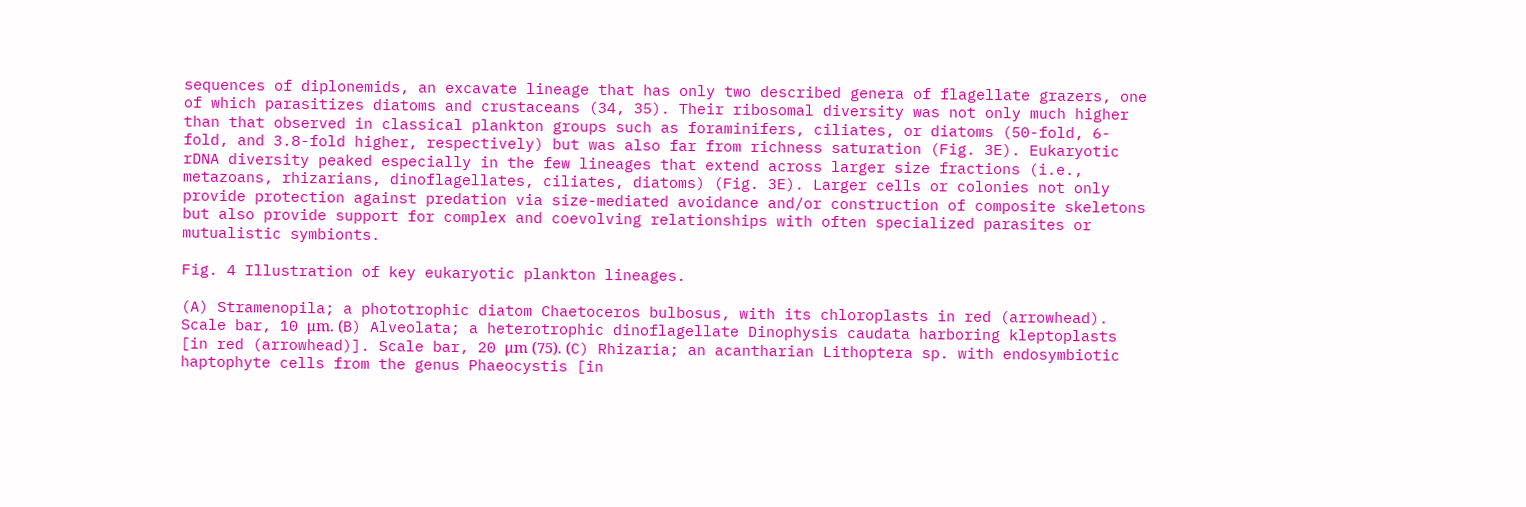sequences of diplonemids, an excavate lineage that has only two described genera of flagellate grazers, one of which parasitizes diatoms and crustaceans (34, 35). Their ribosomal diversity was not only much higher than that observed in classical plankton groups such as foraminifers, ciliates, or diatoms (50-fold, 6-fold, and 3.8-fold higher, respectively) but was also far from richness saturation (Fig. 3E). Eukaryotic rDNA diversity peaked especially in the few lineages that extend across larger size fractions (i.e., metazoans, rhizarians, dinoflagellates, ciliates, diatoms) (Fig. 3E). Larger cells or colonies not only provide protection against predation via size-mediated avoidance and/or construction of composite skeletons but also provide support for complex and coevolving relationships with often specialized parasites or mutualistic symbionts.

Fig. 4 Illustration of key eukaryotic plankton lineages.

(A) Stramenopila; a phototrophic diatom Chaetoceros bulbosus, with its chloroplasts in red (arrowhead). Scale bar, 10 μm. (B) Alveolata; a heterotrophic dinoflagellate Dinophysis caudata harboring kleptoplasts [in red (arrowhead)]. Scale bar, 20 μm (75). (C) Rhizaria; an acantharian Lithoptera sp. with endosymbiotic haptophyte cells from the genus Phaeocystis [in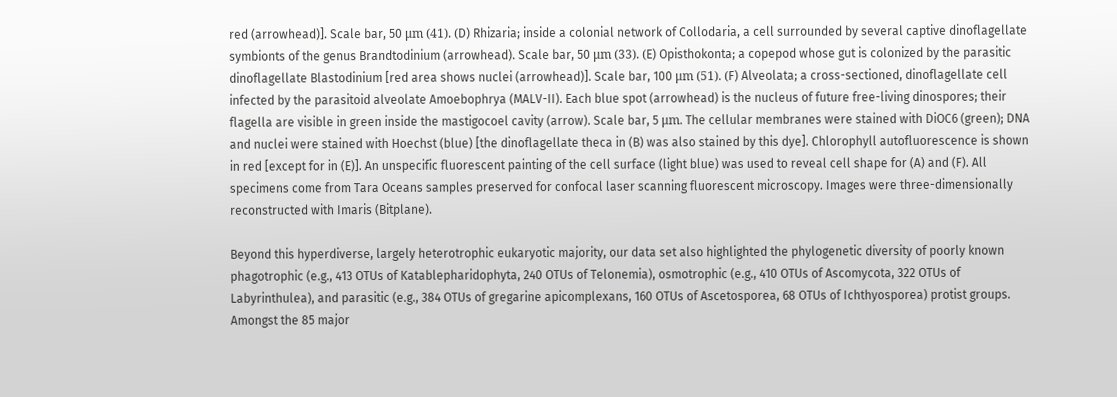red (arrowhead)]. Scale bar, 50 μm (41). (D) Rhizaria; inside a colonial network of Collodaria, a cell surrounded by several captive dinoflagellate symbionts of the genus Brandtodinium (arrowhead). Scale bar, 50 μm (33). (E) Opisthokonta; a copepod whose gut is colonized by the parasitic dinoflagellate Blastodinium [red area shows nuclei (arrowhead)]. Scale bar, 100 μm (51). (F) Alveolata; a cross-sectioned, dinoflagellate cell infected by the parasitoid alveolate Amoebophrya (MALV-II). Each blue spot (arrowhead) is the nucleus of future free-living dinospores; their flagella are visible in green inside the mastigocoel cavity (arrow). Scale bar, 5 μm. The cellular membranes were stained with DiOC6 (green); DNA and nuclei were stained with Hoechst (blue) [the dinoflagellate theca in (B) was also stained by this dye]. Chlorophyll autofluorescence is shown in red [except for in (E)]. An unspecific fluorescent painting of the cell surface (light blue) was used to reveal cell shape for (A) and (F). All specimens come from Tara Oceans samples preserved for confocal laser scanning fluorescent microscopy. Images were three-dimensionally reconstructed with Imaris (Bitplane).

Beyond this hyperdiverse, largely heterotrophic eukaryotic majority, our data set also highlighted the phylogenetic diversity of poorly known phagotrophic (e.g., 413 OTUs of Katablepharidophyta, 240 OTUs of Telonemia), osmotrophic (e.g., 410 OTUs of Ascomycota, 322 OTUs of Labyrinthulea), and parasitic (e.g., 384 OTUs of gregarine apicomplexans, 160 OTUs of Ascetosporea, 68 OTUs of Ichthyosporea) protist groups. Amongst the 85 major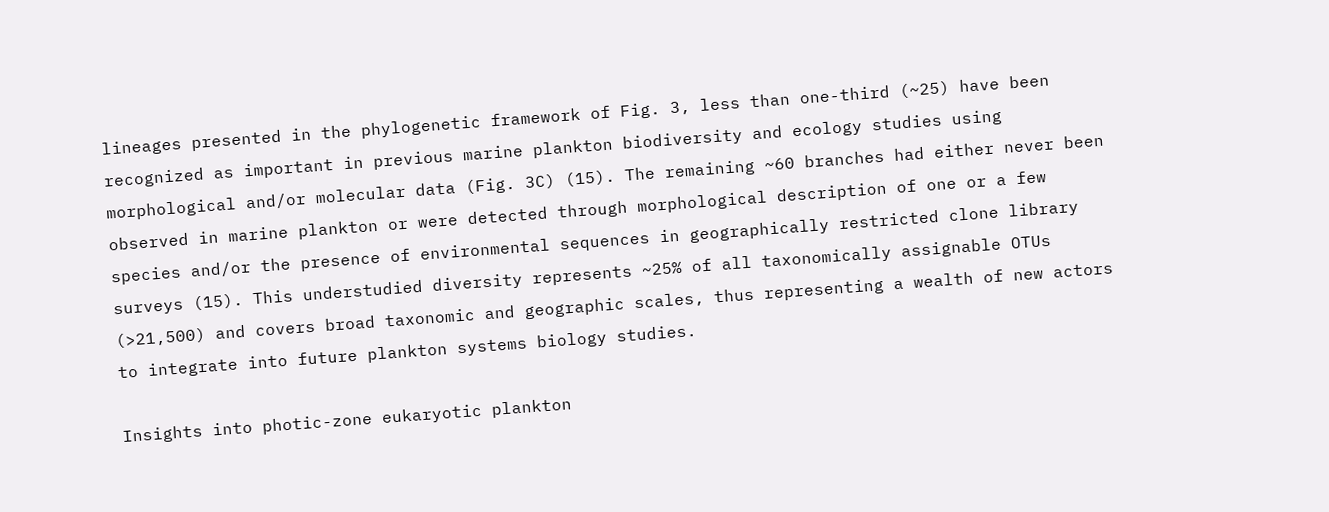lineages presented in the phylogenetic framework of Fig. 3, less than one-third (~25) have been recognized as important in previous marine plankton biodiversity and ecology studies using morphological and/or molecular data (Fig. 3C) (15). The remaining ~60 branches had either never been observed in marine plankton or were detected through morphological description of one or a few species and/or the presence of environmental sequences in geographically restricted clone library surveys (15). This understudied diversity represents ~25% of all taxonomically assignable OTUs (>21,500) and covers broad taxonomic and geographic scales, thus representing a wealth of new actors to integrate into future plankton systems biology studies.

Insights into photic-zone eukaryotic plankton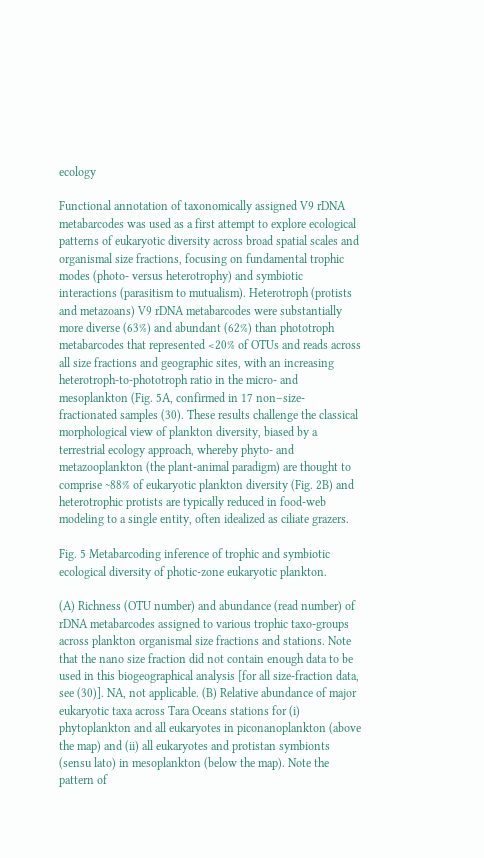ecology

Functional annotation of taxonomically assigned V9 rDNA metabarcodes was used as a first attempt to explore ecological patterns of eukaryotic diversity across broad spatial scales and organismal size fractions, focusing on fundamental trophic modes (photo- versus heterotrophy) and symbiotic interactions (parasitism to mutualism). Heterotroph (protists and metazoans) V9 rDNA metabarcodes were substantially more diverse (63%) and abundant (62%) than phototroph metabarcodes that represented <20% of OTUs and reads across all size fractions and geographic sites, with an increasing heterotroph-to-phototroph ratio in the micro- and mesoplankton (Fig. 5A, confirmed in 17 non–size-fractionated samples (30). These results challenge the classical morphological view of plankton diversity, biased by a terrestrial ecology approach, whereby phyto- and metazooplankton (the plant-animal paradigm) are thought to comprise ~88% of eukaryotic plankton diversity (Fig. 2B) and heterotrophic protists are typically reduced in food-web modeling to a single entity, often idealized as ciliate grazers.

Fig. 5 Metabarcoding inference of trophic and symbiotic ecological diversity of photic-zone eukaryotic plankton.

(A) Richness (OTU number) and abundance (read number) of rDNA metabarcodes assigned to various trophic taxo-groups across plankton organismal size fractions and stations. Note that the nano size fraction did not contain enough data to be used in this biogeographical analysis [for all size-fraction data, see (30)]. NA, not applicable. (B) Relative abundance of major eukaryotic taxa across Tara Oceans stations for (i) phytoplankton and all eukaryotes in piconanoplankton (above the map) and (ii) all eukaryotes and protistan symbionts (sensu lato) in mesoplankton (below the map). Note the pattern of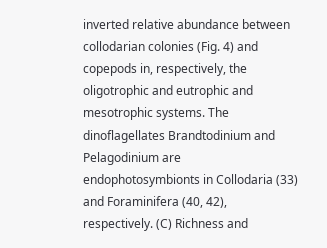inverted relative abundance between collodarian colonies (Fig. 4) and copepods in, respectively, the oligotrophic and eutrophic and mesotrophic systems. The dinoflagellates Brandtodinium and Pelagodinium are endophotosymbionts in Collodaria (33) and Foraminifera (40, 42), respectively. (C) Richness and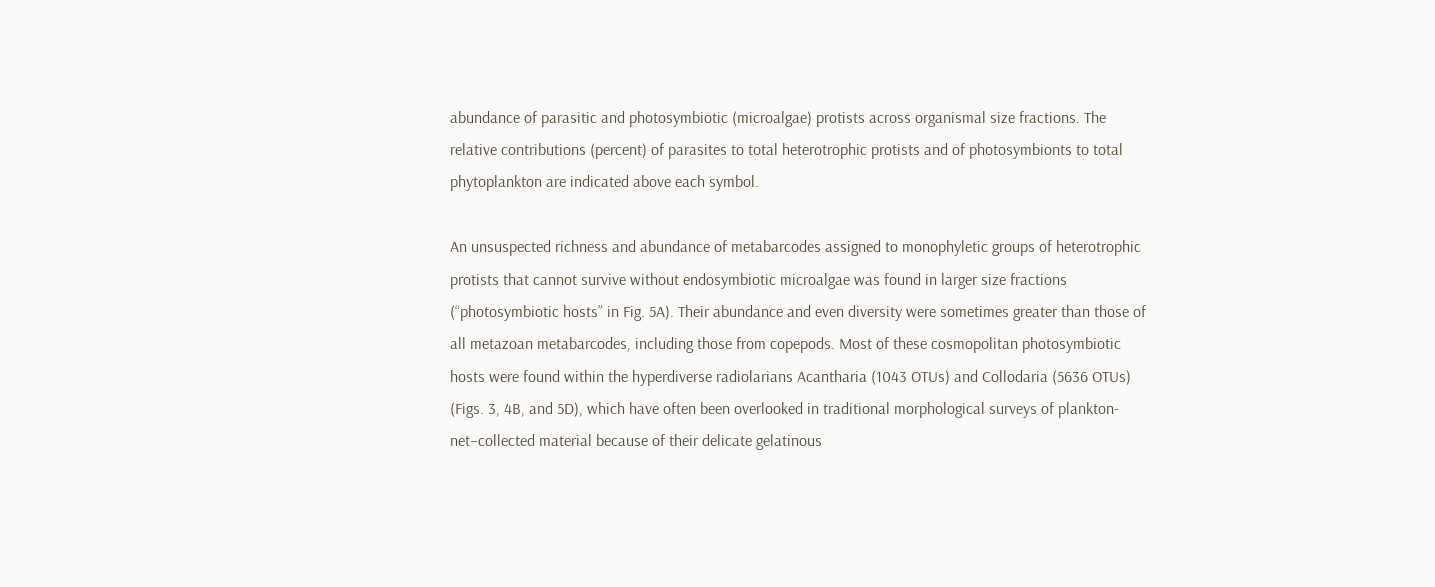abundance of parasitic and photosymbiotic (microalgae) protists across organismal size fractions. The relative contributions (percent) of parasites to total heterotrophic protists and of photosymbionts to total phytoplankton are indicated above each symbol.

An unsuspected richness and abundance of metabarcodes assigned to monophyletic groups of heterotrophic protists that cannot survive without endosymbiotic microalgae was found in larger size fractions (“photosymbiotic hosts” in Fig. 5A). Their abundance and even diversity were sometimes greater than those of all metazoan metabarcodes, including those from copepods. Most of these cosmopolitan photosymbiotic hosts were found within the hyperdiverse radiolarians Acantharia (1043 OTUs) and Collodaria (5636 OTUs) (Figs. 3, 4B, and 5D), which have often been overlooked in traditional morphological surveys of plankton-net–collected material because of their delicate gelatinous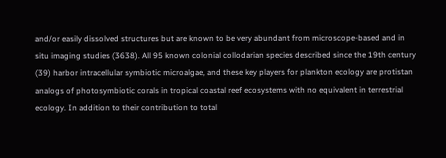and/or easily dissolved structures but are known to be very abundant from microscope-based and in situ imaging studies (3638). All 95 known colonial collodarian species described since the 19th century (39) harbor intracellular symbiotic microalgae, and these key players for plankton ecology are protistan analogs of photosymbiotic corals in tropical coastal reef ecosystems with no equivalent in terrestrial ecology. In addition to their contribution to total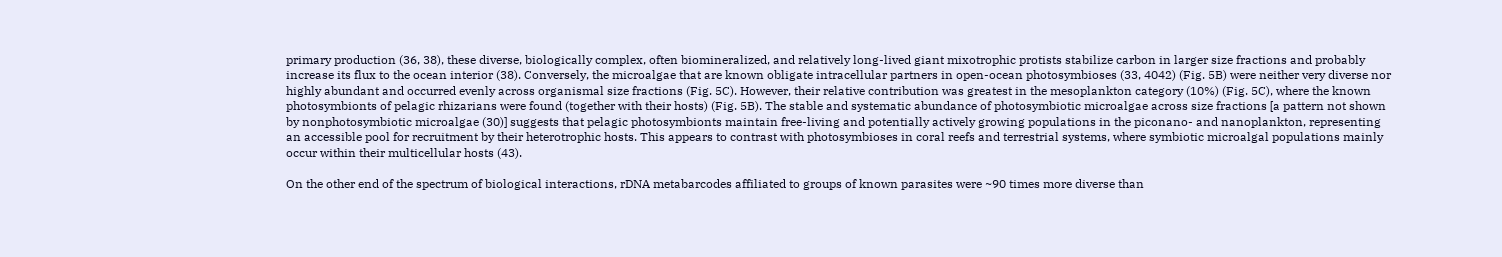primary production (36, 38), these diverse, biologically complex, often biomineralized, and relatively long-lived giant mixotrophic protists stabilize carbon in larger size fractions and probably increase its flux to the ocean interior (38). Conversely, the microalgae that are known obligate intracellular partners in open-ocean photosymbioses (33, 4042) (Fig. 5B) were neither very diverse nor highly abundant and occurred evenly across organismal size fractions (Fig. 5C). However, their relative contribution was greatest in the mesoplankton category (10%) (Fig. 5C), where the known photosymbionts of pelagic rhizarians were found (together with their hosts) (Fig. 5B). The stable and systematic abundance of photosymbiotic microalgae across size fractions [a pattern not shown by nonphotosymbiotic microalgae (30)] suggests that pelagic photosymbionts maintain free-living and potentially actively growing populations in the piconano- and nanoplankton, representing an accessible pool for recruitment by their heterotrophic hosts. This appears to contrast with photosymbioses in coral reefs and terrestrial systems, where symbiotic microalgal populations mainly occur within their multicellular hosts (43).

On the other end of the spectrum of biological interactions, rDNA metabarcodes affiliated to groups of known parasites were ~90 times more diverse than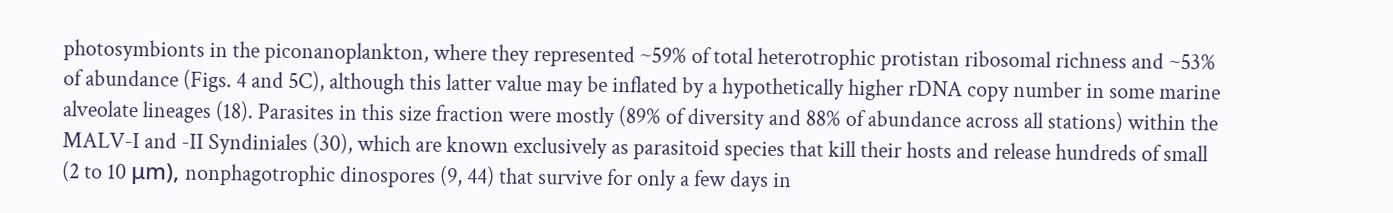photosymbionts in the piconanoplankton, where they represented ~59% of total heterotrophic protistan ribosomal richness and ~53% of abundance (Figs. 4 and 5C), although this latter value may be inflated by a hypothetically higher rDNA copy number in some marine alveolate lineages (18). Parasites in this size fraction were mostly (89% of diversity and 88% of abundance across all stations) within the MALV-I and -II Syndiniales (30), which are known exclusively as parasitoid species that kill their hosts and release hundreds of small (2 to 10 μm), nonphagotrophic dinospores (9, 44) that survive for only a few days in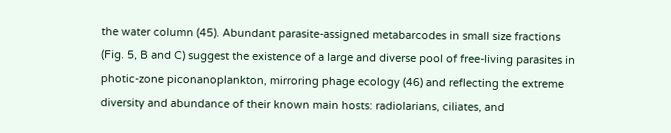the water column (45). Abundant parasite-assigned metabarcodes in small size fractions (Fig. 5, B and C) suggest the existence of a large and diverse pool of free-living parasites in photic-zone piconanoplankton, mirroring phage ecology (46) and reflecting the extreme diversity and abundance of their known main hosts: radiolarians, ciliates, and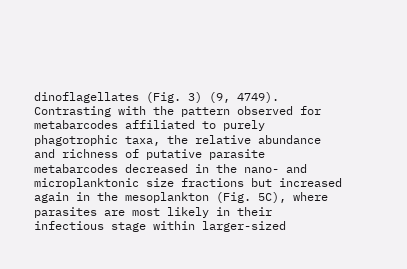dinoflagellates (Fig. 3) (9, 4749). Contrasting with the pattern observed for metabarcodes affiliated to purely phagotrophic taxa, the relative abundance and richness of putative parasite metabarcodes decreased in the nano- and microplanktonic size fractions but increased again in the mesoplankton (Fig. 5C), where parasites are most likely in their infectious stage within larger-sized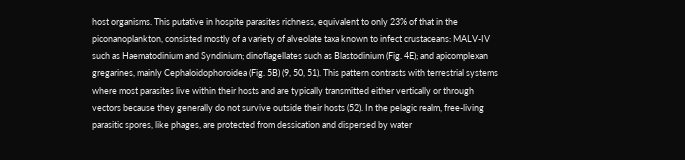host organisms. This putative in hospite parasites richness, equivalent to only 23% of that in the piconanoplankton, consisted mostly of a variety of alveolate taxa known to infect crustaceans: MALV-IV such as Haematodinium and Syndinium; dinoflagellates such as Blastodinium (Fig. 4E); and apicomplexan gregarines, mainly Cephaloidophoroidea (Fig. 5B) (9, 50, 51). This pattern contrasts with terrestrial systems where most parasites live within their hosts and are typically transmitted either vertically or through vectors because they generally do not survive outside their hosts (52). In the pelagic realm, free-living parasitic spores, like phages, are protected from dessication and dispersed by water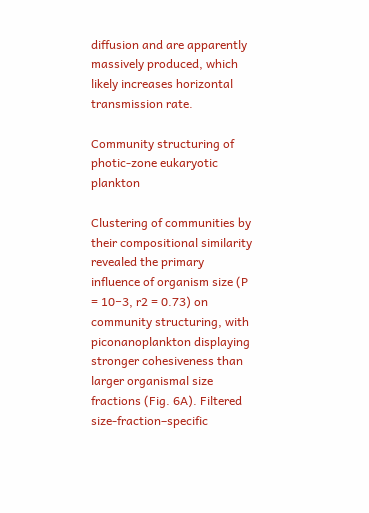diffusion and are apparently massively produced, which likely increases horizontal transmission rate.

Community structuring of photic-zone eukaryotic plankton

Clustering of communities by their compositional similarity revealed the primary influence of organism size (P = 10−3, r2 = 0.73) on community structuring, with piconanoplankton displaying stronger cohesiveness than larger organismal size fractions (Fig. 6A). Filtered size-fraction–specific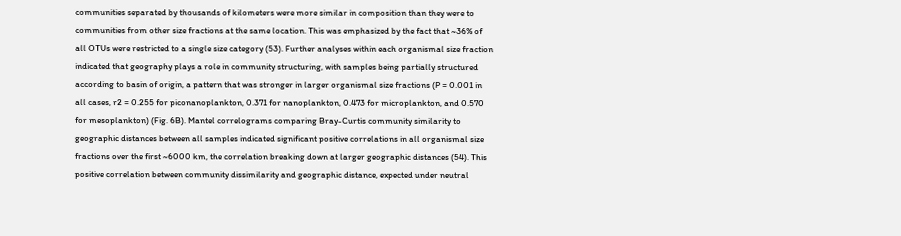communities separated by thousands of kilometers were more similar in composition than they were to communities from other size fractions at the same location. This was emphasized by the fact that ~36% of all OTUs were restricted to a single size category (53). Further analyses within each organismal size fraction indicated that geography plays a role in community structuring, with samples being partially structured according to basin of origin, a pattern that was stronger in larger organismal size fractions (P = 0.001 in all cases, r2 = 0.255 for piconanoplankton, 0.371 for nanoplankton, 0.473 for microplankton, and 0.570 for mesoplankton) (Fig. 6B). Mantel correlograms comparing Bray-Curtis community similarity to geographic distances between all samples indicated significant positive correlations in all organismal size fractions over the first ~6000 km, the correlation breaking down at larger geographic distances (54). This positive correlation between community dissimilarity and geographic distance, expected under neutral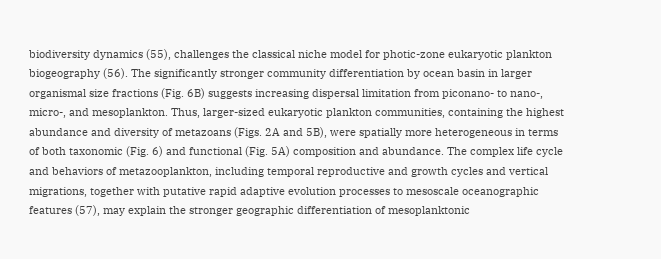biodiversity dynamics (55), challenges the classical niche model for photic-zone eukaryotic plankton biogeography (56). The significantly stronger community differentiation by ocean basin in larger organismal size fractions (Fig. 6B) suggests increasing dispersal limitation from piconano- to nano-, micro-, and mesoplankton. Thus, larger-sized eukaryotic plankton communities, containing the highest abundance and diversity of metazoans (Figs. 2A and 5B), were spatially more heterogeneous in terms of both taxonomic (Fig. 6) and functional (Fig. 5A) composition and abundance. The complex life cycle and behaviors of metazooplankton, including temporal reproductive and growth cycles and vertical migrations, together with putative rapid adaptive evolution processes to mesoscale oceanographic features (57), may explain the stronger geographic differentiation of mesoplanktonic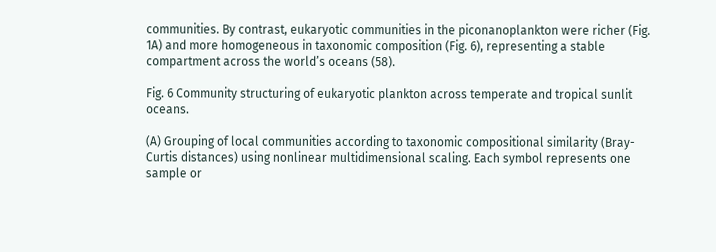communities. By contrast, eukaryotic communities in the piconanoplankton were richer (Fig. 1A) and more homogeneous in taxonomic composition (Fig. 6), representing a stable compartment across the world’s oceans (58).

Fig. 6 Community structuring of eukaryotic plankton across temperate and tropical sunlit oceans.

(A) Grouping of local communities according to taxonomic compositional similarity (Bray-Curtis distances) using nonlinear multidimensional scaling. Each symbol represents one sample or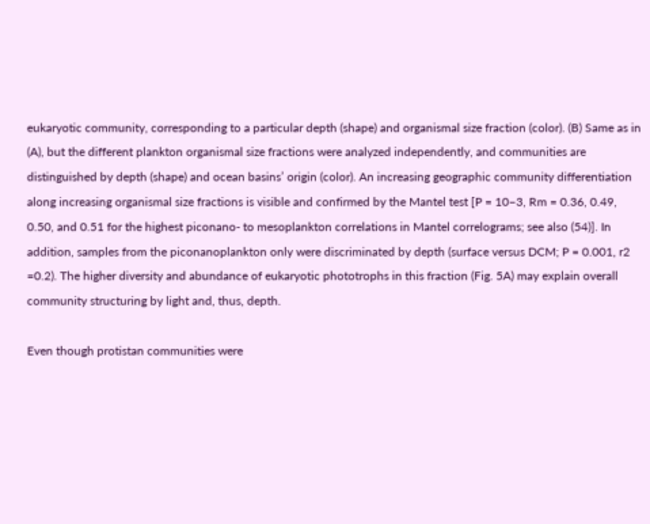eukaryotic community, corresponding to a particular depth (shape) and organismal size fraction (color). (B) Same as in (A), but the different plankton organismal size fractions were analyzed independently, and communities are distinguished by depth (shape) and ocean basins’ origin (color). An increasing geographic community differentiation along increasing organismal size fractions is visible and confirmed by the Mantel test [P = 10−3, Rm = 0.36, 0.49, 0.50, and 0.51 for the highest piconano- to mesoplankton correlations in Mantel correlograms; see also (54)]. In addition, samples from the piconanoplankton only were discriminated by depth (surface versus DCM; P = 0.001, r2 =0.2). The higher diversity and abundance of eukaryotic phototrophs in this fraction (Fig. 5A) may explain overall community structuring by light and, thus, depth.

Even though protistan communities were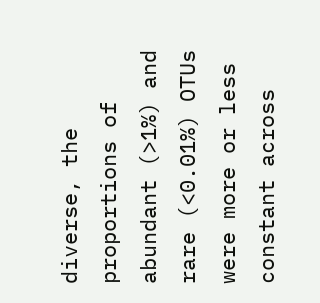diverse, the proportions of abundant (>1%) and rare (<0.01%) OTUs were more or less constant across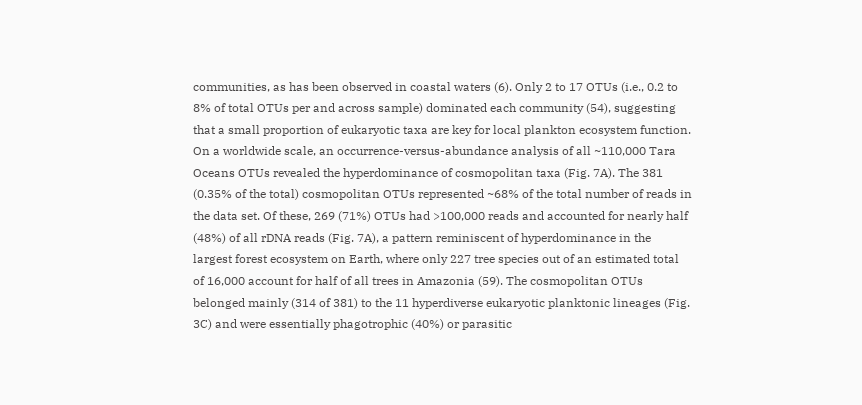communities, as has been observed in coastal waters (6). Only 2 to 17 OTUs (i.e., 0.2 to 8% of total OTUs per and across sample) dominated each community (54), suggesting that a small proportion of eukaryotic taxa are key for local plankton ecosystem function. On a worldwide scale, an occurrence-versus-abundance analysis of all ~110,000 Tara Oceans OTUs revealed the hyperdominance of cosmopolitan taxa (Fig. 7A). The 381 (0.35% of the total) cosmopolitan OTUs represented ~68% of the total number of reads in the data set. Of these, 269 (71%) OTUs had >100,000 reads and accounted for nearly half (48%) of all rDNA reads (Fig. 7A), a pattern reminiscent of hyperdominance in the largest forest ecosystem on Earth, where only 227 tree species out of an estimated total of 16,000 account for half of all trees in Amazonia (59). The cosmopolitan OTUs belonged mainly (314 of 381) to the 11 hyperdiverse eukaryotic planktonic lineages (Fig. 3C) and were essentially phagotrophic (40%) or parasitic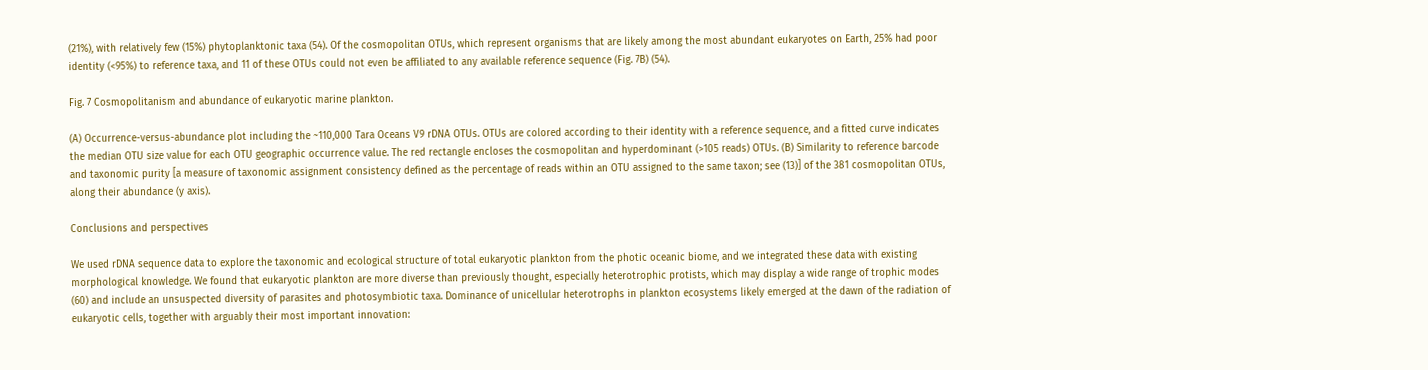(21%), with relatively few (15%) phytoplanktonic taxa (54). Of the cosmopolitan OTUs, which represent organisms that are likely among the most abundant eukaryotes on Earth, 25% had poor identity (<95%) to reference taxa, and 11 of these OTUs could not even be affiliated to any available reference sequence (Fig. 7B) (54).

Fig. 7 Cosmopolitanism and abundance of eukaryotic marine plankton.

(A) Occurrence-versus-abundance plot including the ~110,000 Tara Oceans V9 rDNA OTUs. OTUs are colored according to their identity with a reference sequence, and a fitted curve indicates the median OTU size value for each OTU geographic occurrence value. The red rectangle encloses the cosmopolitan and hyperdominant (>105 reads) OTUs. (B) Similarity to reference barcode and taxonomic purity [a measure of taxonomic assignment consistency defined as the percentage of reads within an OTU assigned to the same taxon; see (13)] of the 381 cosmopolitan OTUs, along their abundance (y axis).

Conclusions and perspectives

We used rDNA sequence data to explore the taxonomic and ecological structure of total eukaryotic plankton from the photic oceanic biome, and we integrated these data with existing morphological knowledge. We found that eukaryotic plankton are more diverse than previously thought, especially heterotrophic protists, which may display a wide range of trophic modes (60) and include an unsuspected diversity of parasites and photosymbiotic taxa. Dominance of unicellular heterotrophs in plankton ecosystems likely emerged at the dawn of the radiation of eukaryotic cells, together with arguably their most important innovation: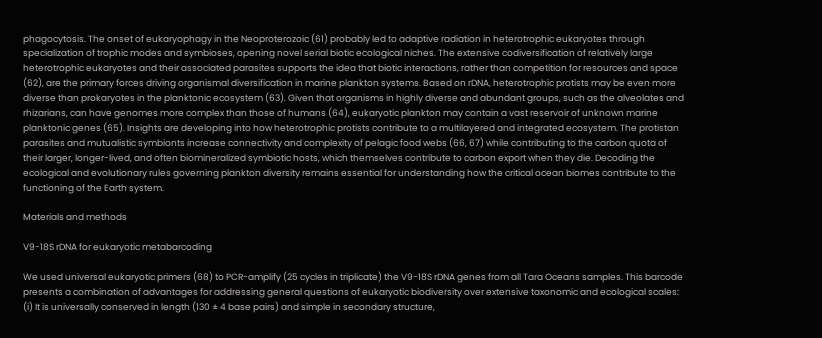phagocytosis. The onset of eukaryophagy in the Neoproterozoic (61) probably led to adaptive radiation in heterotrophic eukaryotes through specialization of trophic modes and symbioses, opening novel serial biotic ecological niches. The extensive codiversification of relatively large heterotrophic eukaryotes and their associated parasites supports the idea that biotic interactions, rather than competition for resources and space (62), are the primary forces driving organismal diversification in marine plankton systems. Based on rDNA, heterotrophic protists may be even more diverse than prokaryotes in the planktonic ecosystem (63). Given that organisms in highly diverse and abundant groups, such as the alveolates and rhizarians, can have genomes more complex than those of humans (64), eukaryotic plankton may contain a vast reservoir of unknown marine planktonic genes (65). Insights are developing into how heterotrophic protists contribute to a multilayered and integrated ecosystem. The protistan parasites and mutualistic symbionts increase connectivity and complexity of pelagic food webs (66, 67) while contributing to the carbon quota of their larger, longer-lived, and often biomineralized symbiotic hosts, which themselves contribute to carbon export when they die. Decoding the ecological and evolutionary rules governing plankton diversity remains essential for understanding how the critical ocean biomes contribute to the functioning of the Earth system.

Materials and methods

V9-18S rDNA for eukaryotic metabarcoding

We used universal eukaryotic primers (68) to PCR-amplify (25 cycles in triplicate) the V9-18S rDNA genes from all Tara Oceans samples. This barcode presents a combination of advantages for addressing general questions of eukaryotic biodiversity over extensive taxonomic and ecological scales: (i) It is universally conserved in length (130 ± 4 base pairs) and simple in secondary structure,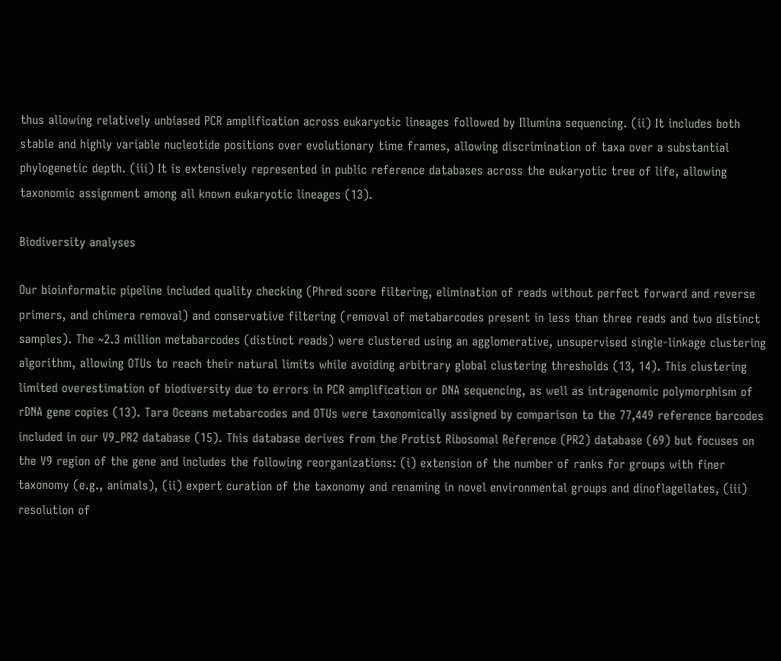thus allowing relatively unbiased PCR amplification across eukaryotic lineages followed by Illumina sequencing. (ii) It includes both stable and highly variable nucleotide positions over evolutionary time frames, allowing discrimination of taxa over a substantial phylogenetic depth. (iii) It is extensively represented in public reference databases across the eukaryotic tree of life, allowing taxonomic assignment among all known eukaryotic lineages (13).

Biodiversity analyses

Our bioinformatic pipeline included quality checking (Phred score filtering, elimination of reads without perfect forward and reverse primers, and chimera removal) and conservative filtering (removal of metabarcodes present in less than three reads and two distinct samples). The ~2.3 million metabarcodes (distinct reads) were clustered using an agglomerative, unsupervised single-linkage clustering algorithm, allowing OTUs to reach their natural limits while avoiding arbitrary global clustering thresholds (13, 14). This clustering limited overestimation of biodiversity due to errors in PCR amplification or DNA sequencing, as well as intragenomic polymorphism of rDNA gene copies (13). Tara Oceans metabarcodes and OTUs were taxonomically assigned by comparison to the 77,449 reference barcodes included in our V9_PR2 database (15). This database derives from the Protist Ribosomal Reference (PR2) database (69) but focuses on the V9 region of the gene and includes the following reorganizations: (i) extension of the number of ranks for groups with finer taxonomy (e.g., animals), (ii) expert curation of the taxonomy and renaming in novel environmental groups and dinoflagellates, (iii) resolution of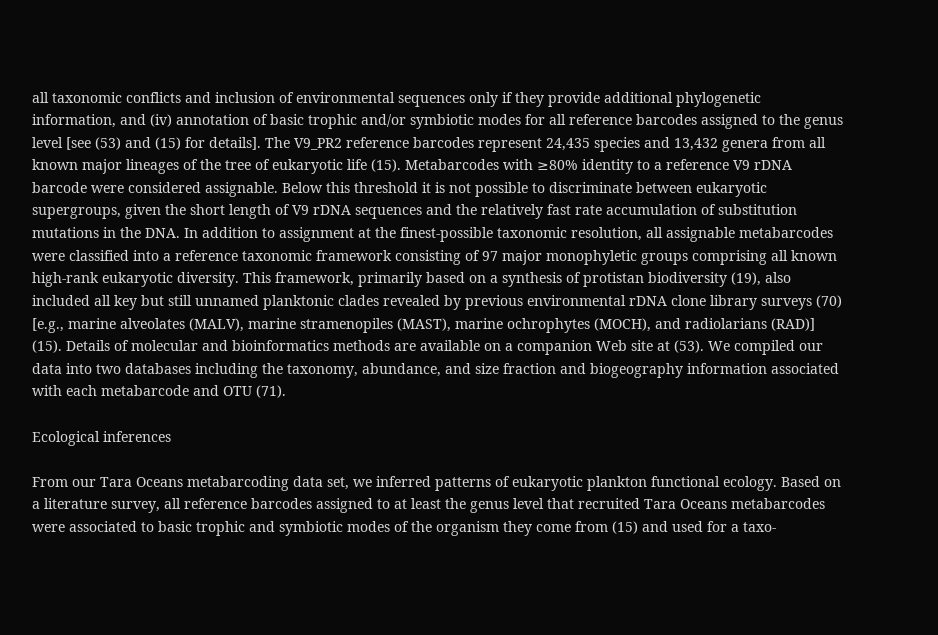all taxonomic conflicts and inclusion of environmental sequences only if they provide additional phylogenetic information, and (iv) annotation of basic trophic and/or symbiotic modes for all reference barcodes assigned to the genus level [see (53) and (15) for details]. The V9_PR2 reference barcodes represent 24,435 species and 13,432 genera from all known major lineages of the tree of eukaryotic life (15). Metabarcodes with ≥80% identity to a reference V9 rDNA barcode were considered assignable. Below this threshold it is not possible to discriminate between eukaryotic supergroups, given the short length of V9 rDNA sequences and the relatively fast rate accumulation of substitution mutations in the DNA. In addition to assignment at the finest-possible taxonomic resolution, all assignable metabarcodes were classified into a reference taxonomic framework consisting of 97 major monophyletic groups comprising all known high-rank eukaryotic diversity. This framework, primarily based on a synthesis of protistan biodiversity (19), also included all key but still unnamed planktonic clades revealed by previous environmental rDNA clone library surveys (70) [e.g., marine alveolates (MALV), marine stramenopiles (MAST), marine ochrophytes (MOCH), and radiolarians (RAD)] (15). Details of molecular and bioinformatics methods are available on a companion Web site at (53). We compiled our data into two databases including the taxonomy, abundance, and size fraction and biogeography information associated with each metabarcode and OTU (71).

Ecological inferences

From our Tara Oceans metabarcoding data set, we inferred patterns of eukaryotic plankton functional ecology. Based on a literature survey, all reference barcodes assigned to at least the genus level that recruited Tara Oceans metabarcodes were associated to basic trophic and symbiotic modes of the organism they come from (15) and used for a taxo-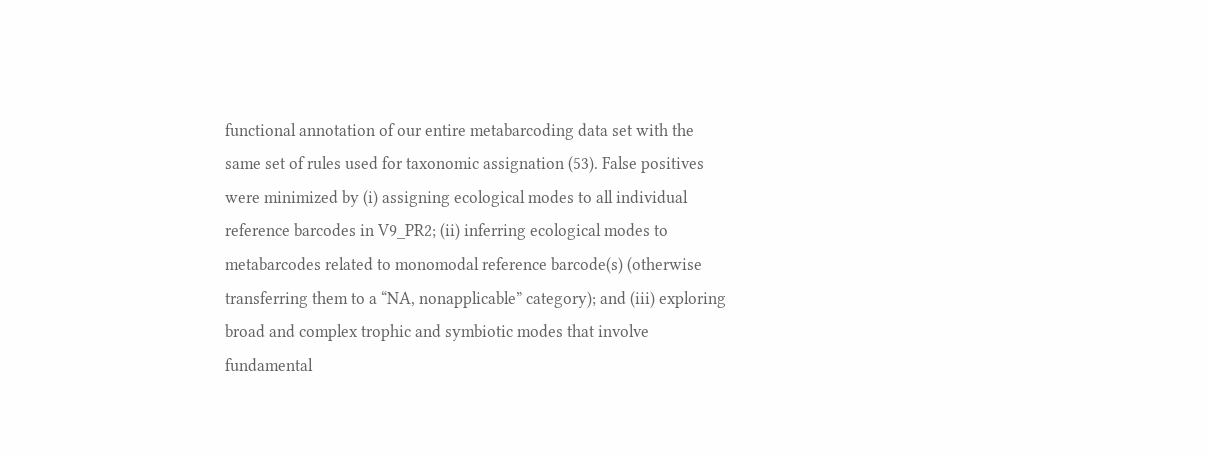functional annotation of our entire metabarcoding data set with the same set of rules used for taxonomic assignation (53). False positives were minimized by (i) assigning ecological modes to all individual reference barcodes in V9_PR2; (ii) inferring ecological modes to metabarcodes related to monomodal reference barcode(s) (otherwise transferring them to a “NA, nonapplicable” category); and (iii) exploring broad and complex trophic and symbiotic modes that involve fundamental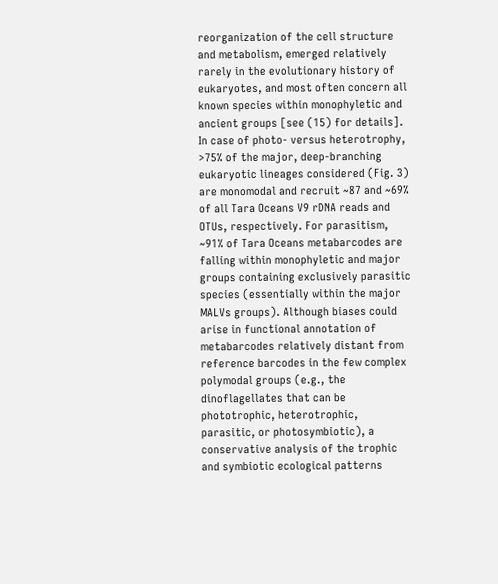reorganization of the cell structure and metabolism, emerged relatively rarely in the evolutionary history of eukaryotes, and most often concern all known species within monophyletic and ancient groups [see (15) for details]. In case of photo- versus heterotrophy, >75% of the major, deep-branching eukaryotic lineages considered (Fig. 3) are monomodal and recruit ~87 and ~69% of all Tara Oceans V9 rDNA reads and OTUs, respectively. For parasitism, ~91% of Tara Oceans metabarcodes are falling within monophyletic and major groups containing exclusively parasitic species (essentially within the major MALVs groups). Although biases could arise in functional annotation of metabarcodes relatively distant from reference barcodes in the few complex polymodal groups (e.g., the dinoflagellates that can be phototrophic, heterotrophic, parasitic, or photosymbiotic), a conservative analysis of the trophic and symbiotic ecological patterns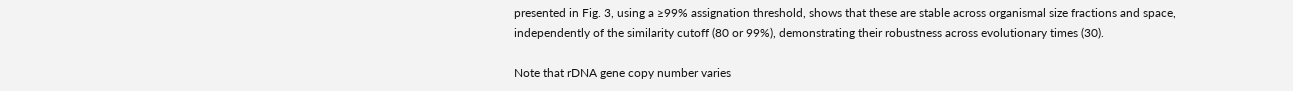presented in Fig. 3, using a ≥99% assignation threshold, shows that these are stable across organismal size fractions and space, independently of the similarity cutoff (80 or 99%), demonstrating their robustness across evolutionary times (30).

Note that rDNA gene copy number varies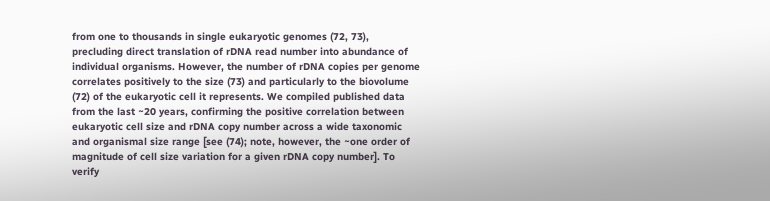from one to thousands in single eukaryotic genomes (72, 73), precluding direct translation of rDNA read number into abundance of individual organisms. However, the number of rDNA copies per genome correlates positively to the size (73) and particularly to the biovolume (72) of the eukaryotic cell it represents. We compiled published data from the last ~20 years, confirming the positive correlation between eukaryotic cell size and rDNA copy number across a wide taxonomic and organismal size range [see (74); note, however, the ~one order of magnitude of cell size variation for a given rDNA copy number]. To verify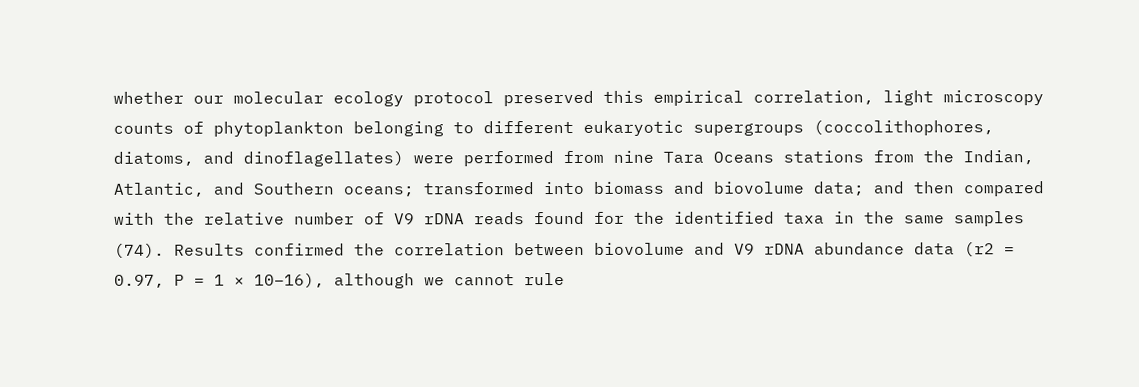whether our molecular ecology protocol preserved this empirical correlation, light microscopy counts of phytoplankton belonging to different eukaryotic supergroups (coccolithophores, diatoms, and dinoflagellates) were performed from nine Tara Oceans stations from the Indian, Atlantic, and Southern oceans; transformed into biomass and biovolume data; and then compared with the relative number of V9 rDNA reads found for the identified taxa in the same samples (74). Results confirmed the correlation between biovolume and V9 rDNA abundance data (r2 = 0.97, P = 1 × 10–16), although we cannot rule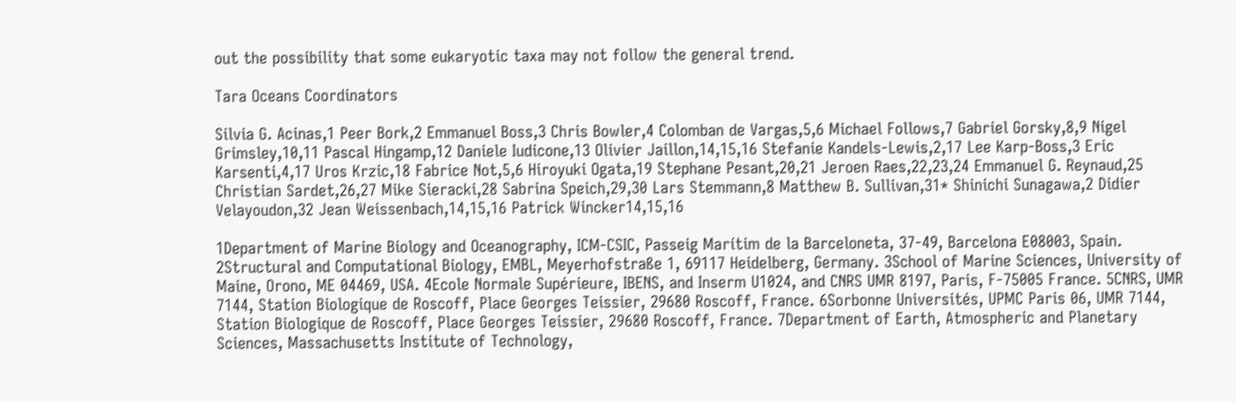out the possibility that some eukaryotic taxa may not follow the general trend.

Tara Oceans Coordinators

Silvia G. Acinas,1 Peer Bork,2 Emmanuel Boss,3 Chris Bowler,4 Colomban de Vargas,5,6 Michael Follows,7 Gabriel Gorsky,8,9 Nigel Grimsley,10,11 Pascal Hingamp,12 Daniele Iudicone,13 Olivier Jaillon,14,15,16 Stefanie Kandels-Lewis,2,17 Lee Karp-Boss,3 Eric Karsenti,4,17 Uros Krzic,18 Fabrice Not,5,6 Hiroyuki Ogata,19 Stephane Pesant,20,21 Jeroen Raes,22,23,24 Emmanuel G. Reynaud,25 Christian Sardet,26,27 Mike Sieracki,28 Sabrina Speich,29,30 Lars Stemmann,8 Matthew B. Sullivan,31* Shinichi Sunagawa,2 Didier Velayoudon,32 Jean Weissenbach,14,15,16 Patrick Wincker14,15,16

1Department of Marine Biology and Oceanography, ICM-CSIC, Passeig Marítim de la Barceloneta, 37-49, Barcelona E08003, Spain. 2Structural and Computational Biology, EMBL, Meyerhofstraße 1, 69117 Heidelberg, Germany. 3School of Marine Sciences, University of Maine, Orono, ME 04469, USA. 4Ecole Normale Supérieure, IBENS, and Inserm U1024, and CNRS UMR 8197, Paris, F-75005 France. 5CNRS, UMR 7144, Station Biologique de Roscoff, Place Georges Teissier, 29680 Roscoff, France. 6Sorbonne Universités, UPMC Paris 06, UMR 7144, Station Biologique de Roscoff, Place Georges Teissier, 29680 Roscoff, France. 7Department of Earth, Atmospheric and Planetary Sciences, Massachusetts Institute of Technology,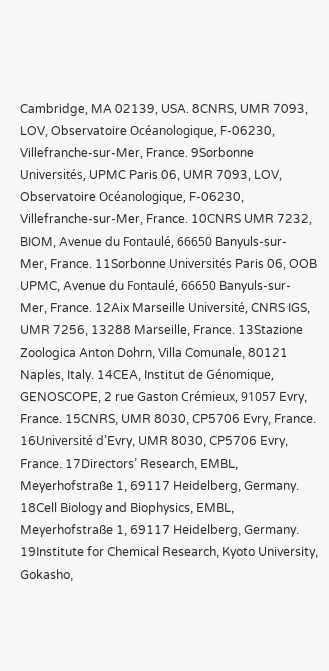Cambridge, MA 02139, USA. 8CNRS, UMR 7093, LOV, Observatoire Océanologique, F-06230, Villefranche-sur-Mer, France. 9Sorbonne Universités, UPMC Paris 06, UMR 7093, LOV, Observatoire Océanologique, F-06230, Villefranche-sur-Mer, France. 10CNRS UMR 7232, BIOM, Avenue du Fontaulé, 66650 Banyuls-sur-Mer, France. 11Sorbonne Universités Paris 06, OOB UPMC, Avenue du Fontaulé, 66650 Banyuls-sur-Mer, France. 12Aix Marseille Université, CNRS IGS, UMR 7256, 13288 Marseille, France. 13Stazione Zoologica Anton Dohrn, Villa Comunale, 80121 Naples, Italy. 14CEA, Institut de Génomique, GENOSCOPE, 2 rue Gaston Crémieux, 91057 Evry, France. 15CNRS, UMR 8030, CP5706 Evry, France. 16Université d’Evry, UMR 8030, CP5706 Evry, France. 17Directors’ Research, EMBL, Meyerhofstraße 1, 69117 Heidelberg, Germany. 18Cell Biology and Biophysics, EMBL, Meyerhofstraße 1, 69117 Heidelberg, Germany. 19Institute for Chemical Research, Kyoto University, Gokasho,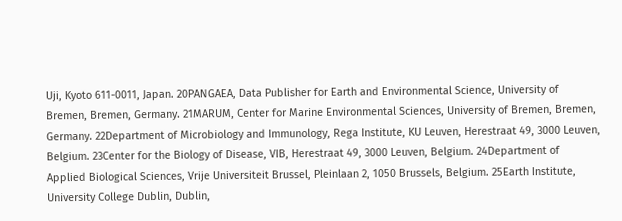Uji, Kyoto 611-0011, Japan. 20PANGAEA, Data Publisher for Earth and Environmental Science, University of Bremen, Bremen, Germany. 21MARUM, Center for Marine Environmental Sciences, University of Bremen, Bremen, Germany. 22Department of Microbiology and Immunology, Rega Institute, KU Leuven, Herestraat 49, 3000 Leuven, Belgium. 23Center for the Biology of Disease, VIB, Herestraat 49, 3000 Leuven, Belgium. 24Department of Applied Biological Sciences, Vrije Universiteit Brussel, Pleinlaan 2, 1050 Brussels, Belgium. 25Earth Institute, University College Dublin, Dublin,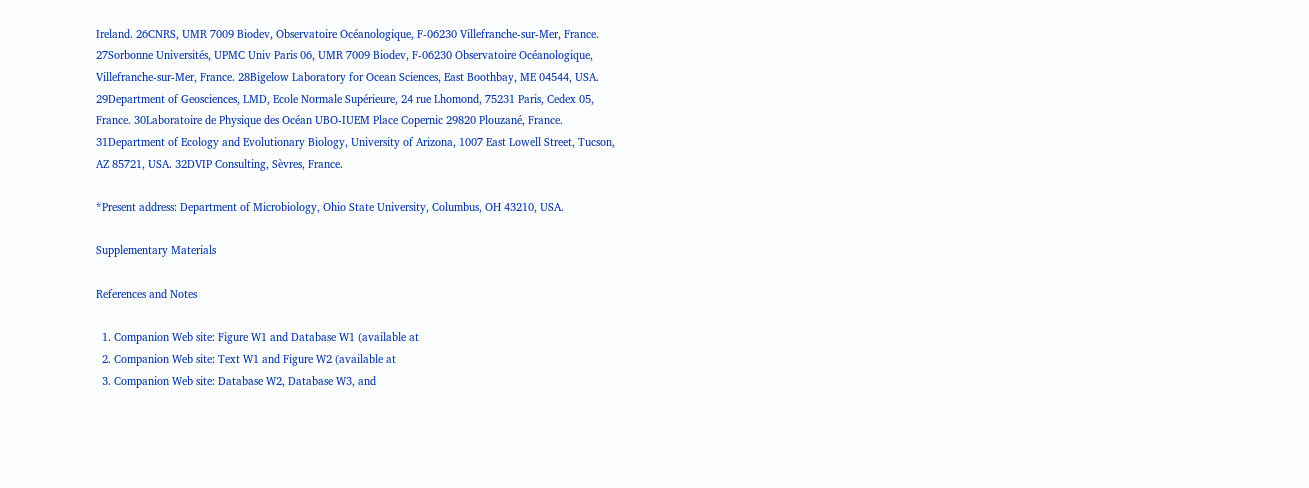Ireland. 26CNRS, UMR 7009 Biodev, Observatoire Océanologique, F-06230 Villefranche-sur-Mer, France. 27Sorbonne Universités, UPMC Univ Paris 06, UMR 7009 Biodev, F-06230 Observatoire Océanologique, Villefranche-sur-Mer, France. 28Bigelow Laboratory for Ocean Sciences, East Boothbay, ME 04544, USA. 29Department of Geosciences, LMD, Ecole Normale Supérieure, 24 rue Lhomond, 75231 Paris, Cedex 05, France. 30Laboratoire de Physique des Océan UBO-IUEM Place Copernic 29820 Plouzané, France. 31Department of Ecology and Evolutionary Biology, University of Arizona, 1007 East Lowell Street, Tucson, AZ 85721, USA. 32DVIP Consulting, Sèvres, France.

*Present address: Department of Microbiology, Ohio State University, Columbus, OH 43210, USA.

Supplementary Materials

References and Notes

  1. Companion Web site: Figure W1 and Database W1 (available at
  2. Companion Web site: Text W1 and Figure W2 (available at
  3. Companion Web site: Database W2, Database W3, and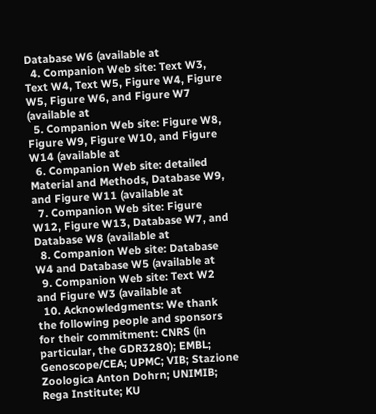Database W6 (available at
  4. Companion Web site: Text W3, Text W4, Text W5, Figure W4, Figure W5, Figure W6, and Figure W7 (available at
  5. Companion Web site: Figure W8, Figure W9, Figure W10, and Figure W14 (available at
  6. Companion Web site: detailed Material and Methods, Database W9, and Figure W11 (available at
  7. Companion Web site: Figure W12, Figure W13, Database W7, and Database W8 (available at
  8. Companion Web site: Database W4 and Database W5 (available at
  9. Companion Web site: Text W2 and Figure W3 (available at
  10. Acknowledgments: We thank the following people and sponsors for their commitment: CNRS (in particular, the GDR3280); EMBL; Genoscope/CEA; UPMC; VIB; Stazione Zoologica Anton Dohrn; UNIMIB; Rega Institute; KU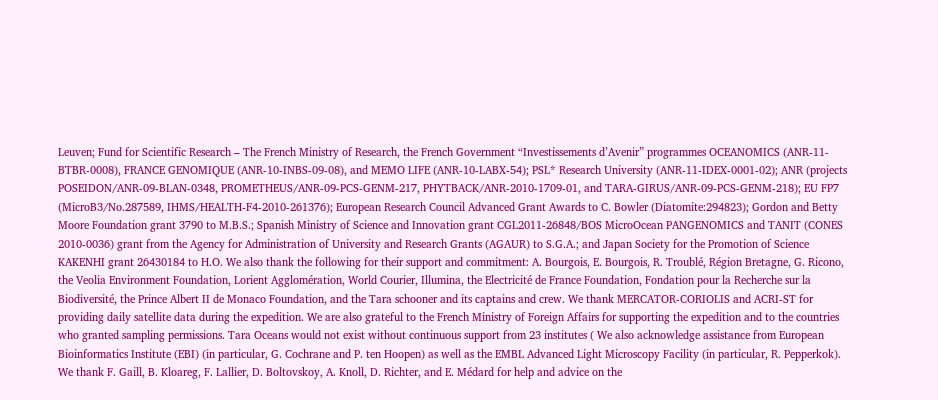Leuven; Fund for Scientific Research – The French Ministry of Research, the French Government “Investissements d’Avenir” programmes OCEANOMICS (ANR-11-BTBR-0008), FRANCE GENOMIQUE (ANR-10-INBS-09-08), and MEMO LIFE (ANR-10-LABX-54); PSL* Research University (ANR-11-IDEX-0001-02); ANR (projects POSEIDON/ANR-09-BLAN-0348, PROMETHEUS/ANR-09-PCS-GENM-217, PHYTBACK/ANR-2010-1709-01, and TARA-GIRUS/ANR-09-PCS-GENM-218); EU FP7 (MicroB3/No.287589, IHMS/HEALTH-F4-2010-261376); European Research Council Advanced Grant Awards to C. Bowler (Diatomite:294823); Gordon and Betty Moore Foundation grant 3790 to M.B.S.; Spanish Ministry of Science and Innovation grant CGL2011-26848/BOS MicroOcean PANGENOMICS and TANIT (CONES 2010-0036) grant from the Agency for Administration of University and Research Grants (AGAUR) to S.G.A.; and Japan Society for the Promotion of Science KAKENHI grant 26430184 to H.O. We also thank the following for their support and commitment: A. Bourgois, E. Bourgois, R. Troublé, Région Bretagne, G. Ricono, the Veolia Environment Foundation, Lorient Agglomération, World Courier, Illumina, the Electricité de France Foundation, Fondation pour la Recherche sur la Biodiversité, the Prince Albert II de Monaco Foundation, and the Tara schooner and its captains and crew. We thank MERCATOR-CORIOLIS and ACRI-ST for providing daily satellite data during the expedition. We are also grateful to the French Ministry of Foreign Affairs for supporting the expedition and to the countries who granted sampling permissions. Tara Oceans would not exist without continuous support from 23 institutes ( We also acknowledge assistance from European Bioinformatics Institute (EBI) (in particular, G. Cochrane and P. ten Hoopen) as well as the EMBL Advanced Light Microscopy Facility (in particular, R. Pepperkok). We thank F. Gaill, B. Kloareg, F. Lallier, D. Boltovskoy, A. Knoll, D. Richter, and E. Médard for help and advice on the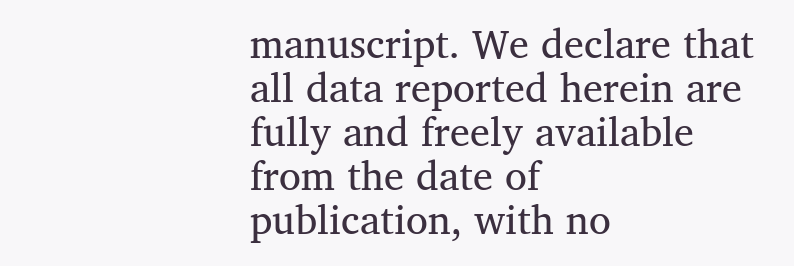manuscript. We declare that all data reported herein are fully and freely available from the date of publication, with no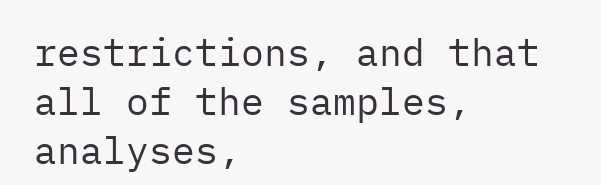restrictions, and that all of the samples, analyses,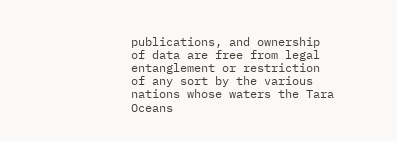publications, and ownership of data are free from legal entanglement or restriction of any sort by the various nations whose waters the Tara Oceans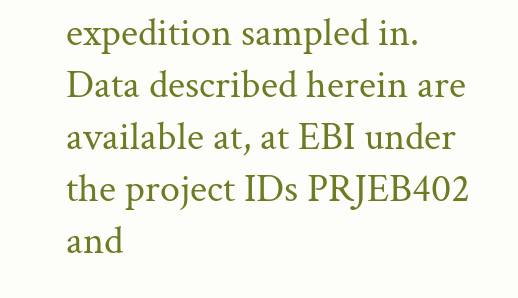expedition sampled in. Data described herein are available at, at EBI under the project IDs PRJEB402 and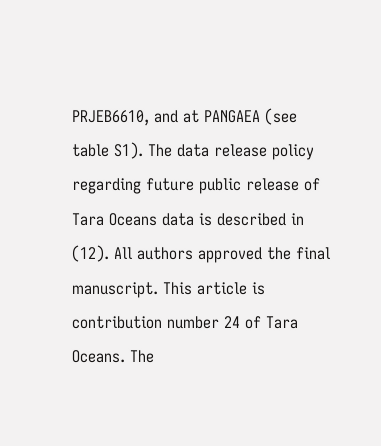PRJEB6610, and at PANGAEA (see table S1). The data release policy regarding future public release of Tara Oceans data is described in (12). All authors approved the final manuscript. This article is contribution number 24 of Tara Oceans. The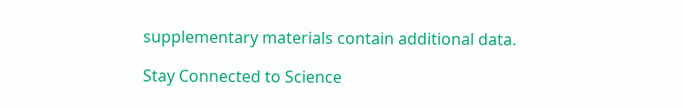supplementary materials contain additional data.

Stay Connected to Science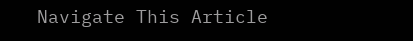Navigate This Article